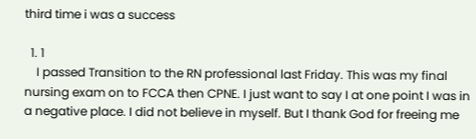third time i was a success

  1. 1
    I passed Transition to the RN professional last Friday. This was my final nursing exam on to FCCA then CPNE. I just want to say I at one point I was in a negative place. I did not believe in myself. But I thank God for freeing me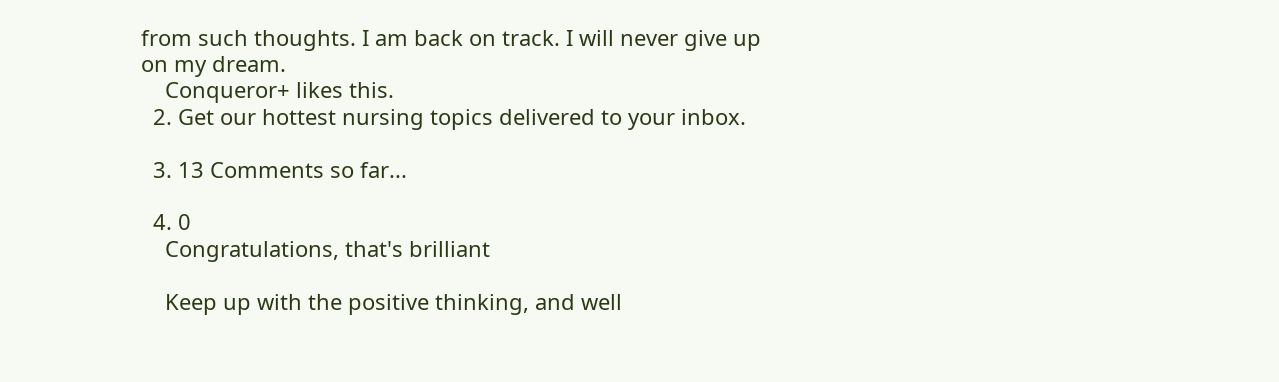from such thoughts. I am back on track. I will never give up on my dream.
    Conqueror+ likes this.
  2. Get our hottest nursing topics delivered to your inbox.

  3. 13 Comments so far...

  4. 0
    Congratulations, that's brilliant

    Keep up with the positive thinking, and well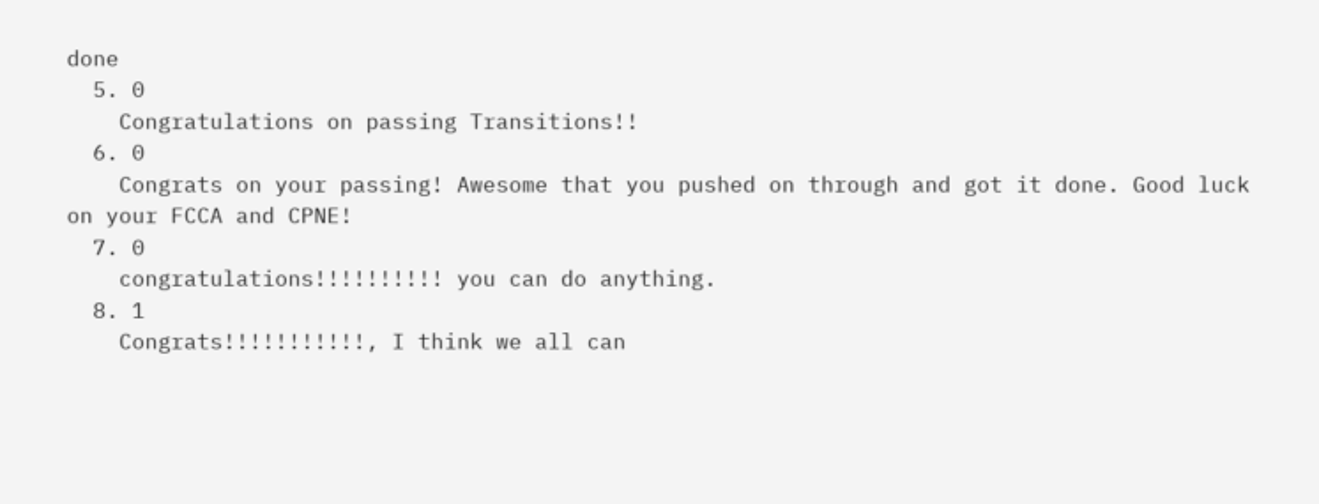done
  5. 0
    Congratulations on passing Transitions!!
  6. 0
    Congrats on your passing! Awesome that you pushed on through and got it done. Good luck on your FCCA and CPNE!
  7. 0
    congratulations!!!!!!!!!! you can do anything.
  8. 1
    Congrats!!!!!!!!!!!, I think we all can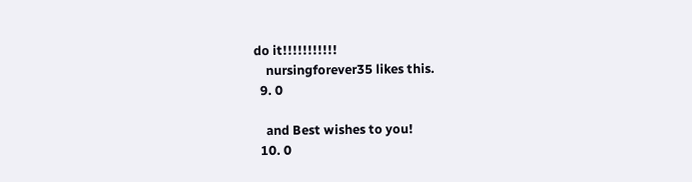do it!!!!!!!!!!!
    nursingforever35 likes this.
  9. 0

    and Best wishes to you!
  10. 0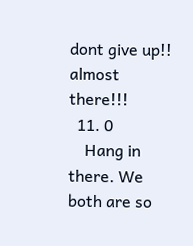dont give up!! almost there!!!
  11. 0
    Hang in there. We both are so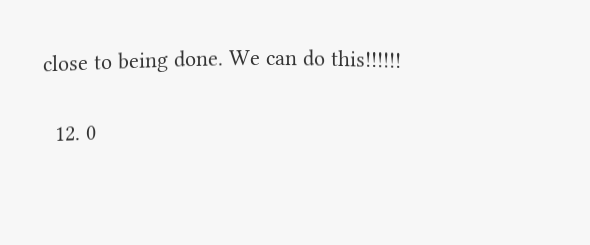close to being done. We can do this!!!!!!

  12. 0